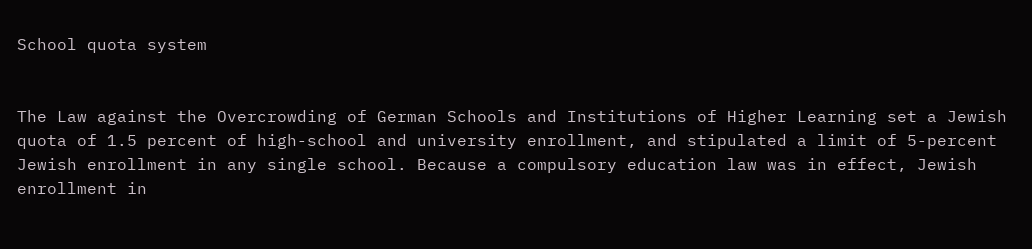School quota system


The Law against the Overcrowding of German Schools and Institutions of Higher Learning set a Jewish quota of 1.5 percent of high-school and university enrollment, and stipulated a limit of 5-percent Jewish enrollment in any single school. Because a compulsory education law was in effect, Jewish enrollment in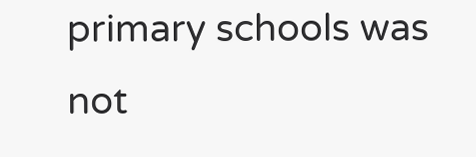primary schools was not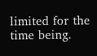limited for the time being.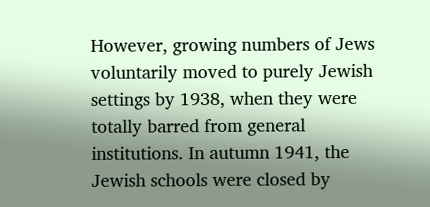However, growing numbers of Jews voluntarily moved to purely Jewish settings by 1938, when they were totally barred from general institutions. In autumn 1941, the Jewish schools were closed by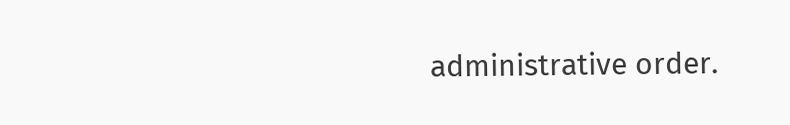administrative order.